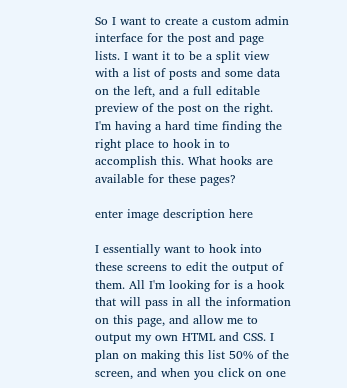So I want to create a custom admin interface for the post and page lists. I want it to be a split view with a list of posts and some data on the left, and a full editable preview of the post on the right. I'm having a hard time finding the right place to hook in to accomplish this. What hooks are available for these pages?

enter image description here

I essentially want to hook into these screens to edit the output of them. All I'm looking for is a hook that will pass in all the information on this page, and allow me to output my own HTML and CSS. I plan on making this list 50% of the screen, and when you click on one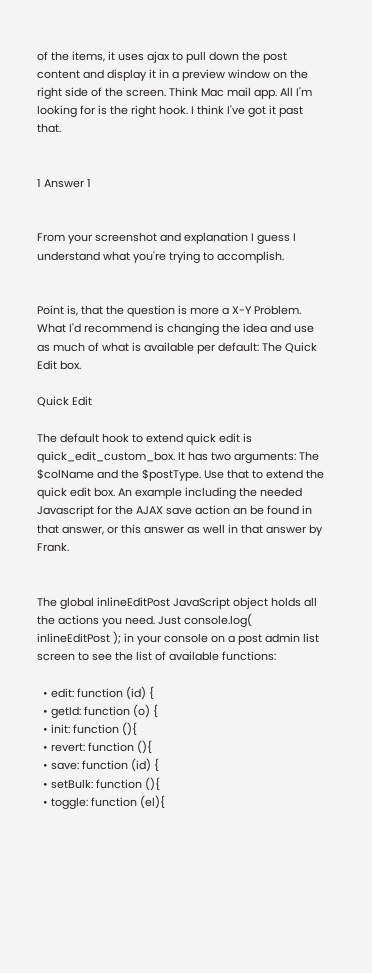of the items, it uses ajax to pull down the post content and display it in a preview window on the right side of the screen. Think Mac mail app. All I'm looking for is the right hook. I think I've got it past that.


1 Answer 1


From your screenshot and explanation I guess I understand what you're trying to accomplish.


Point is, that the question is more a X-Y Problem. What I'd recommend is changing the idea and use as much of what is available per default: The Quick Edit box.

Quick Edit

The default hook to extend quick edit is quick_edit_custom_box. It has two arguments: The $colName and the $postType. Use that to extend the quick edit box. An example including the needed Javascript for the AJAX save action an be found in that answer, or this answer as well in that answer by Frank.


The global inlineEditPost JavaScript object holds all the actions you need. Just console.log( inlineEditPost ); in your console on a post admin list screen to see the list of available functions:

  • edit: function (id) {
  • getId: function (o) {
  • init: function (){
  • revert: function (){
  • save: function (id) {
  • setBulk: function (){
  • toggle: function (el){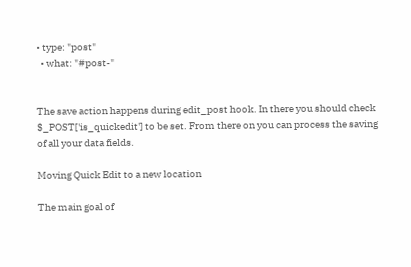• type: "post"
  • what: "#post-"


The save action happens during edit_post hook. In there you should check $_POST['is_quickedit'] to be set. From there on you can process the saving of all your data fields.

Moving Quick Edit to a new location

The main goal of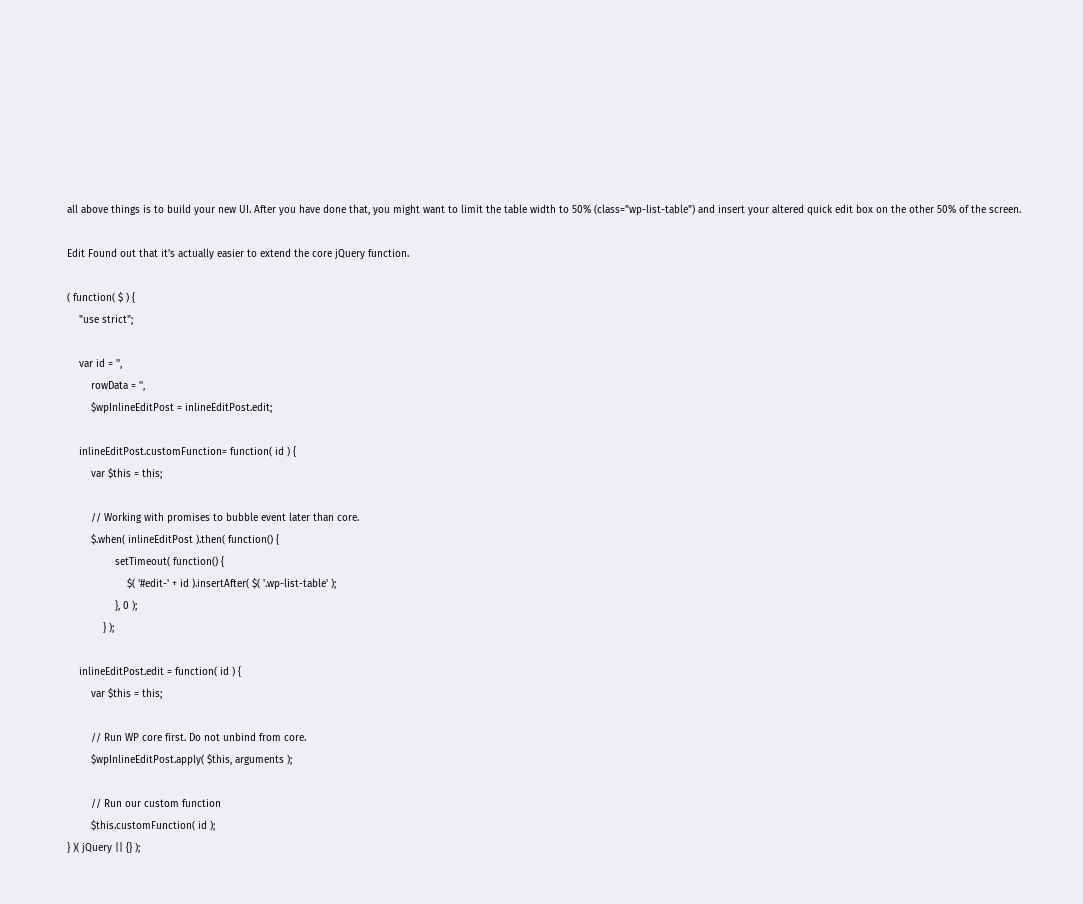all above things is to build your new UI. After you have done that, you might want to limit the table width to 50% (class="wp-list-table") and insert your altered quick edit box on the other 50% of the screen.

Edit Found out that it's actually easier to extend the core jQuery function.

( function( $ ) {
    "use strict";

    var id = '',
        rowData = '',
        $wpInlineEditPost = inlineEditPost.edit;

    inlineEditPost.customFunction= function( id ) {
        var $this = this;

        // Working with promises to bubble event later than core.
        $.when( inlineEditPost ).then( function() {
                setTimeout( function() {
                    $( '#edit-' + id ).insertAfter( $( '.wp-list-table' );
                }, 0 );
            } );

    inlineEditPost.edit = function( id ) {
        var $this = this;

        // Run WP core first. Do not unbind from core.
        $wpInlineEditPost.apply( $this, arguments );

        // Run our custom function
        $this.customFunction( id );
} )( jQuery || {} );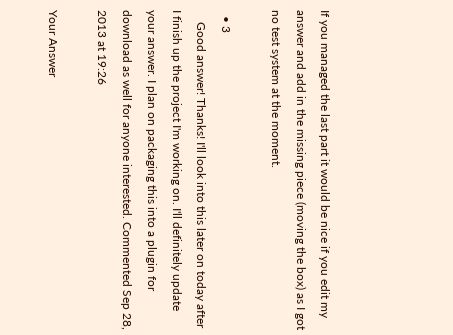If you managed the last part it would be nice if you edit my answer and add in the missing piece (moving the box) as I got no test system at the moment.

  • 3
    Good answer! Thanks! I'll look into this later on today after I finish up the project I'm working on. I'll definitely update your answer. I plan on packaging this into a plugin for download as well for anyone interested. Commented Sep 28, 2013 at 19:26

Your Answer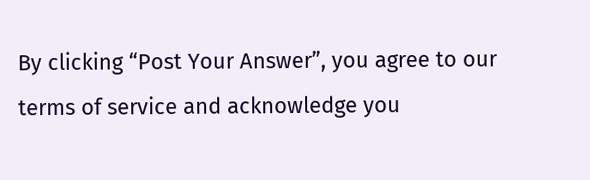By clicking “Post Your Answer”, you agree to our terms of service and acknowledge you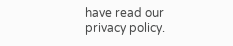have read our privacy policy.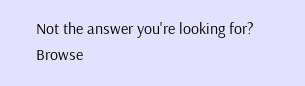Not the answer you're looking for? Browse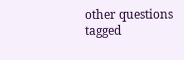other questions tagged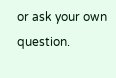or ask your own question.